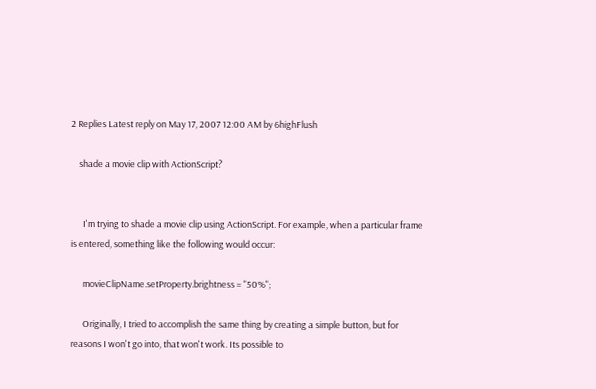2 Replies Latest reply on May 17, 2007 12:00 AM by 6highFlush

    shade a movie clip with ActionScript?


      I'm trying to shade a movie clip using ActionScript. For example, when a particular frame is entered, something like the following would occur:

      movieClipName.setProperty.brightness = "50%";

      Originally, I tried to accomplish the same thing by creating a simple button, but for reasons I won't go into, that won't work. Its possible to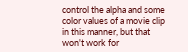control the alpha and some color values of a movie clip in this manner, but that won't work for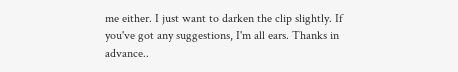me either. I just want to darken the clip slightly. If you've got any suggestions, I'm all ears. Thanks in advance..